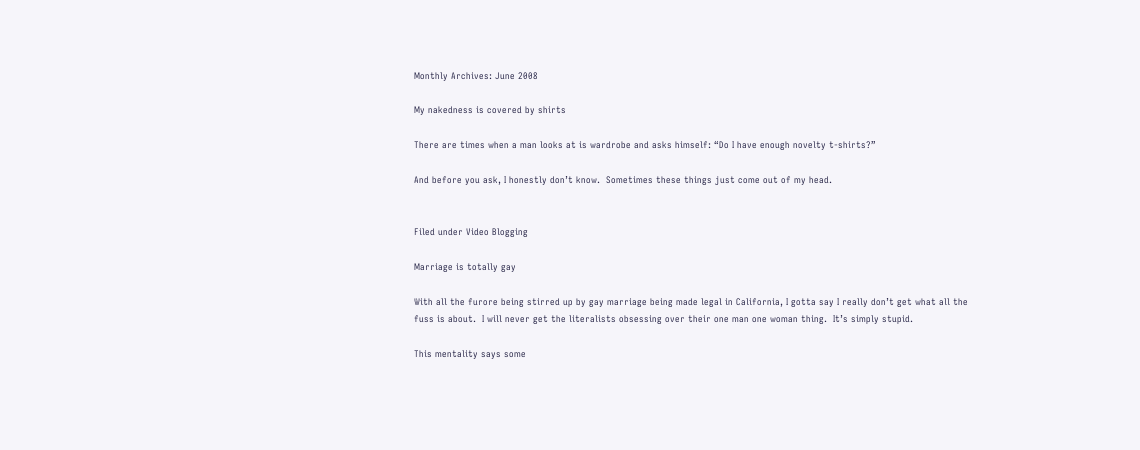Monthly Archives: June 2008

My nakedness is covered by shirts

There are times when a man looks at is wardrobe and asks himself: “Do I have enough novelty t-shirts?”

And before you ask, I honestly don’t know.  Sometimes these things just come out of my head.


Filed under Video Blogging

Marriage is totally gay

With all the furore being stirred up by gay marriage being made legal in California, I gotta say I really don’t get what all the fuss is about.  I will never get the literalists obsessing over their one man one woman thing.  It’s simply stupid.

This mentality says some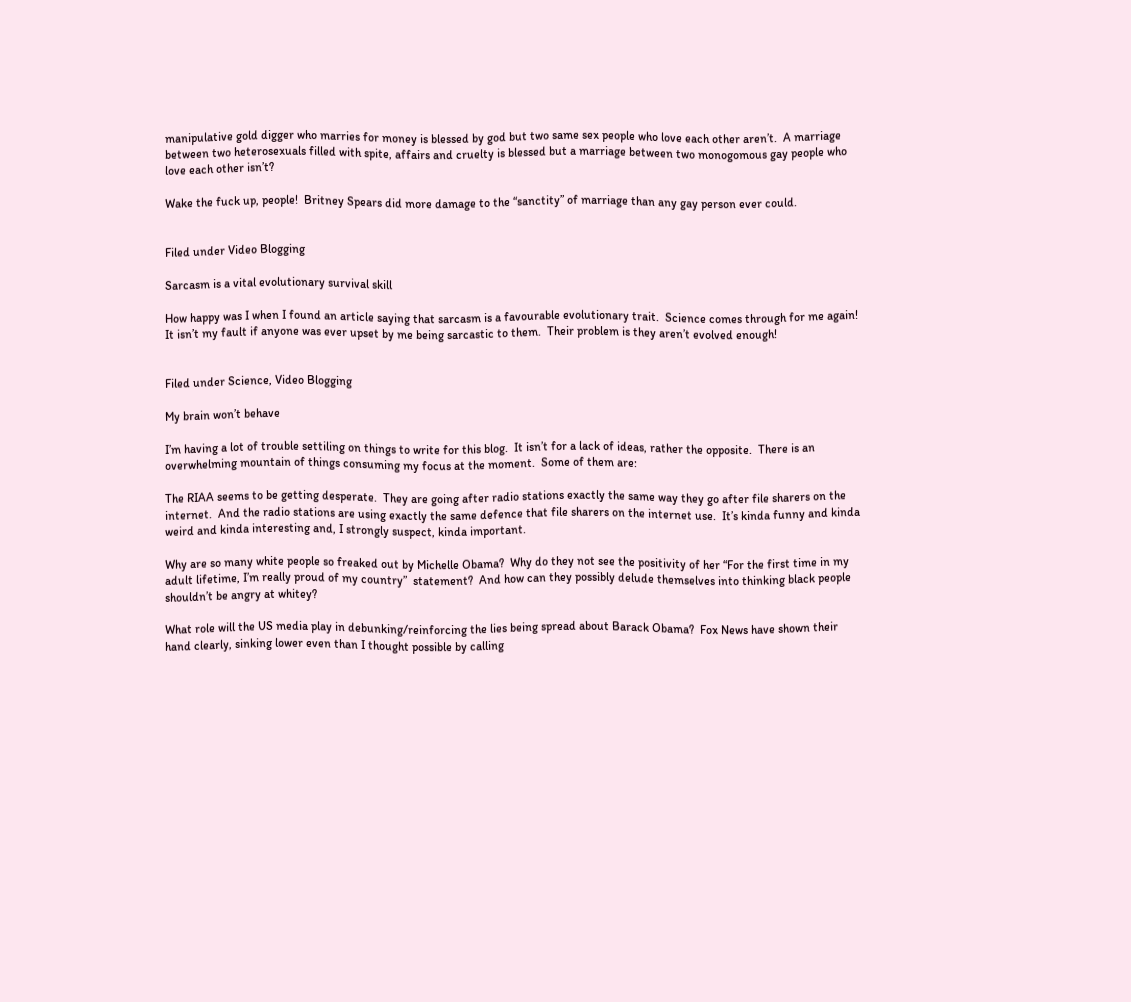manipulative gold digger who marries for money is blessed by god but two same sex people who love each other aren’t.  A marriage between two heterosexuals filled with spite, affairs and cruelty is blessed but a marriage between two monogomous gay people who love each other isn’t?

Wake the fuck up, people!  Britney Spears did more damage to the “sanctity” of marriage than any gay person ever could.


Filed under Video Blogging

Sarcasm is a vital evolutionary survival skill

How happy was I when I found an article saying that sarcasm is a favourable evolutionary trait.  Science comes through for me again!  It isn’t my fault if anyone was ever upset by me being sarcastic to them.  Their problem is they aren’t evolved enough!


Filed under Science, Video Blogging

My brain won’t behave

I’m having a lot of trouble settiling on things to write for this blog.  It isn’t for a lack of ideas, rather the opposite.  There is an overwhelming mountain of things consuming my focus at the moment.  Some of them are:

The RIAA seems to be getting desperate.  They are going after radio stations exactly the same way they go after file sharers on the internet.  And the radio stations are using exactly the same defence that file sharers on the internet use.  It’s kinda funny and kinda weird and kinda interesting and, I strongly suspect, kinda important.

Why are so many white people so freaked out by Michelle Obama?  Why do they not see the positivity of her “For the first time in my adult lifetime, I’m really proud of my country”  statement?  And how can they possibly delude themselves into thinking black people shouldn’t be angry at whitey?

What role will the US media play in debunking/reinforcing the lies being spread about Barack Obama?  Fox News have shown their hand clearly, sinking lower even than I thought possible by calling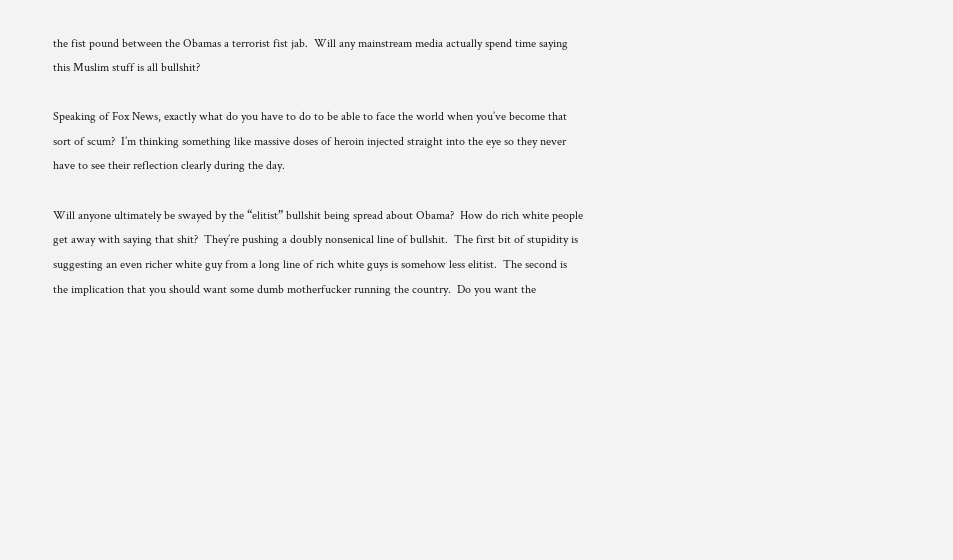the fist pound between the Obamas a terrorist fist jab.  Will any mainstream media actually spend time saying this Muslim stuff is all bullshit?

Speaking of Fox News, exactly what do you have to do to be able to face the world when you’ve become that sort of scum?  I’m thinking something like massive doses of heroin injected straight into the eye so they never have to see their reflection clearly during the day.

Will anyone ultimately be swayed by the “elitist” bullshit being spread about Obama?  How do rich white people get away with saying that shit?  They’re pushing a doubly nonsenical line of bullshit.  The first bit of stupidity is suggesting an even richer white guy from a long line of rich white guys is somehow less elitist.  The second is the implication that you should want some dumb motherfucker running the country.  Do you want the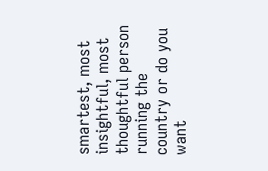smartest, most insightful, most thoughtful person running the country or do you want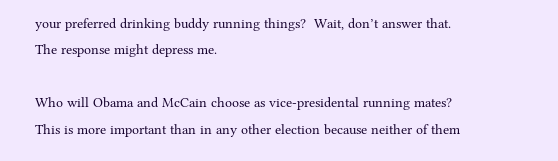your preferred drinking buddy running things?  Wait, don’t answer that.  The response might depress me.

Who will Obama and McCain choose as vice-presidental running mates?  This is more important than in any other election because neither of them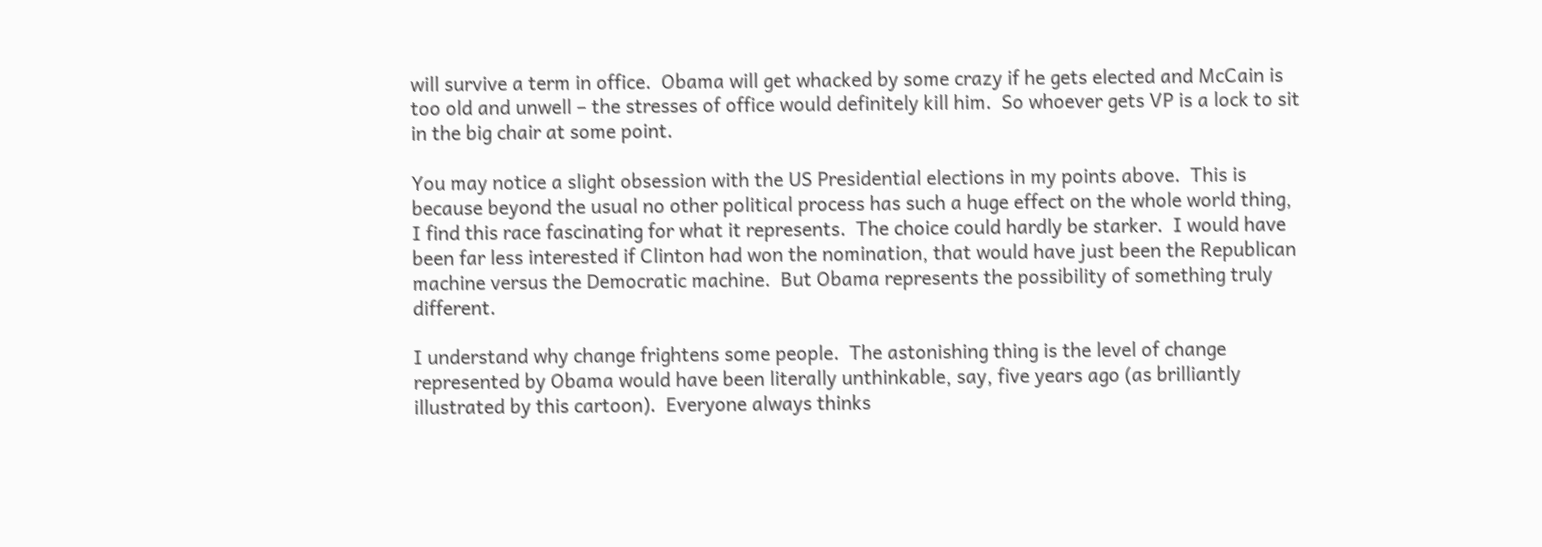will survive a term in office.  Obama will get whacked by some crazy if he gets elected and McCain is too old and unwell – the stresses of office would definitely kill him.  So whoever gets VP is a lock to sit in the big chair at some point.

You may notice a slight obsession with the US Presidential elections in my points above.  This is because beyond the usual no other political process has such a huge effect on the whole world thing, I find this race fascinating for what it represents.  The choice could hardly be starker.  I would have been far less interested if Clinton had won the nomination, that would have just been the Republican machine versus the Democratic machine.  But Obama represents the possibility of something truly different.

I understand why change frightens some people.  The astonishing thing is the level of change represented by Obama would have been literally unthinkable, say, five years ago (as brilliantly illustrated by this cartoon).  Everyone always thinks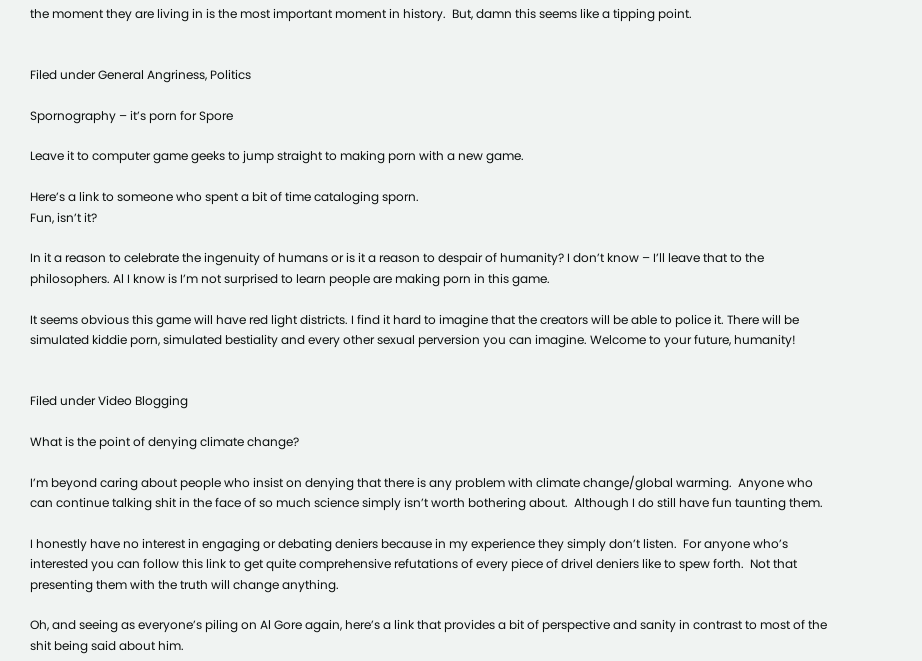the moment they are living in is the most important moment in history.  But, damn this seems like a tipping point.


Filed under General Angriness, Politics

Spornography – it’s porn for Spore

Leave it to computer game geeks to jump straight to making porn with a new game.

Here’s a link to someone who spent a bit of time cataloging sporn.
Fun, isn’t it?

In it a reason to celebrate the ingenuity of humans or is it a reason to despair of humanity? I don’t know – I’ll leave that to the philosophers. Al I know is I’m not surprised to learn people are making porn in this game.

It seems obvious this game will have red light districts. I find it hard to imagine that the creators will be able to police it. There will be simulated kiddie porn, simulated bestiality and every other sexual perversion you can imagine. Welcome to your future, humanity!


Filed under Video Blogging

What is the point of denying climate change?

I’m beyond caring about people who insist on denying that there is any problem with climate change/global warming.  Anyone who can continue talking shit in the face of so much science simply isn’t worth bothering about.  Although I do still have fun taunting them.

I honestly have no interest in engaging or debating deniers because in my experience they simply don’t listen.  For anyone who’s interested you can follow this link to get quite comprehensive refutations of every piece of drivel deniers like to spew forth.  Not that presenting them with the truth will change anything.

Oh, and seeing as everyone’s piling on Al Gore again, here’s a link that provides a bit of perspective and sanity in contrast to most of the shit being said about him.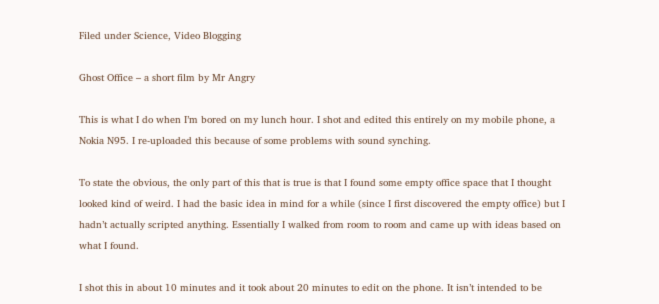Filed under Science, Video Blogging

Ghost Office – a short film by Mr Angry

This is what I do when I’m bored on my lunch hour. I shot and edited this entirely on my mobile phone, a Nokia N95. I re-uploaded this because of some problems with sound synching.

To state the obvious, the only part of this that is true is that I found some empty office space that I thought looked kind of weird. I had the basic idea in mind for a while (since I first discovered the empty office) but I hadn’t actually scripted anything. Essentially I walked from room to room and came up with ideas based on what I found.

I shot this in about 10 minutes and it took about 20 minutes to edit on the phone. It isn’t intended to be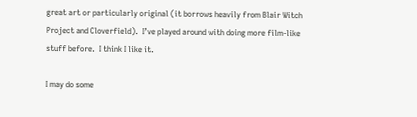great art or particularly original (it borrows heavily from Blair Witch Project and Cloverfield).  I’ve played around with doing more film-like stuff before.  I think I like it.

I may do some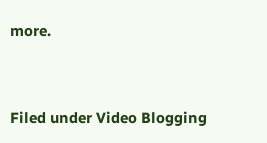more.


Filed under Video Blogging